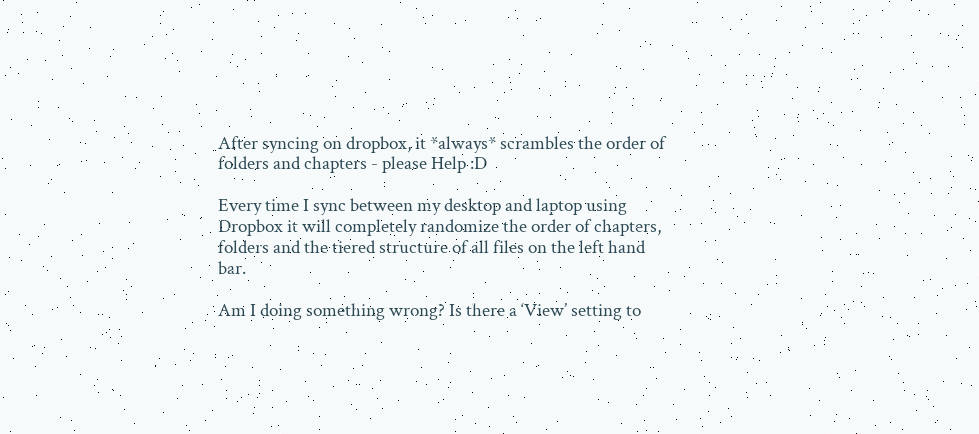After syncing on dropbox, it *always* scrambles the order of folders and chapters - please Help :D

Every time I sync between my desktop and laptop using Dropbox it will completely randomize the order of chapters, folders and the tiered structure of all files on the left hand bar.

Am I doing something wrong? Is there a ‘View’ setting to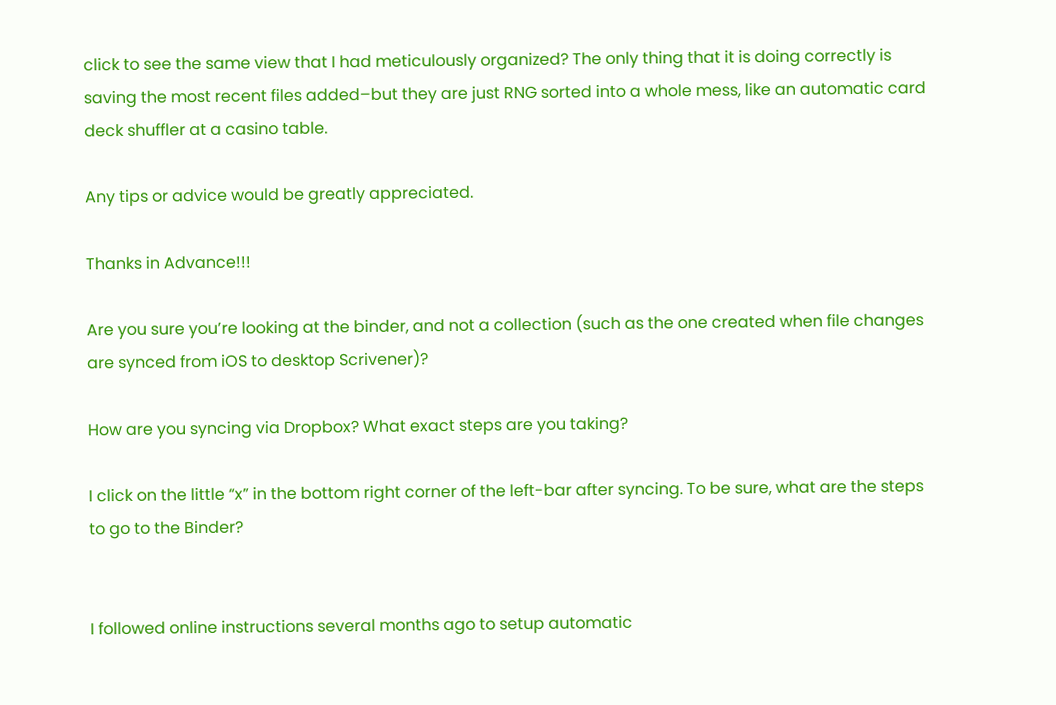click to see the same view that I had meticulously organized? The only thing that it is doing correctly is saving the most recent files added–but they are just RNG sorted into a whole mess, like an automatic card deck shuffler at a casino table.

Any tips or advice would be greatly appreciated.

Thanks in Advance!!!

Are you sure you’re looking at the binder, and not a collection (such as the one created when file changes are synced from iOS to desktop Scrivener)?

How are you syncing via Dropbox? What exact steps are you taking?

I click on the little “x” in the bottom right corner of the left-bar after syncing. To be sure, what are the steps to go to the Binder?


I followed online instructions several months ago to setup automatic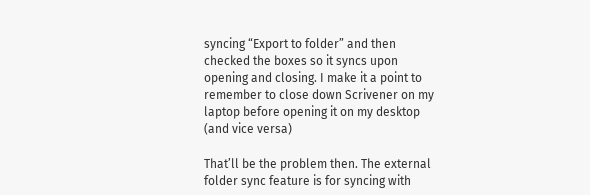syncing “Export to folder” and then checked the boxes so it syncs upon opening and closing. I make it a point to remember to close down Scrivener on my laptop before opening it on my desktop (and vice versa)

That’ll be the problem then. The external folder sync feature is for syncing with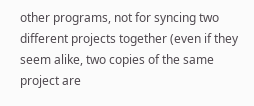other programs, not for syncing two different projects together (even if they seem alike, two copies of the same project are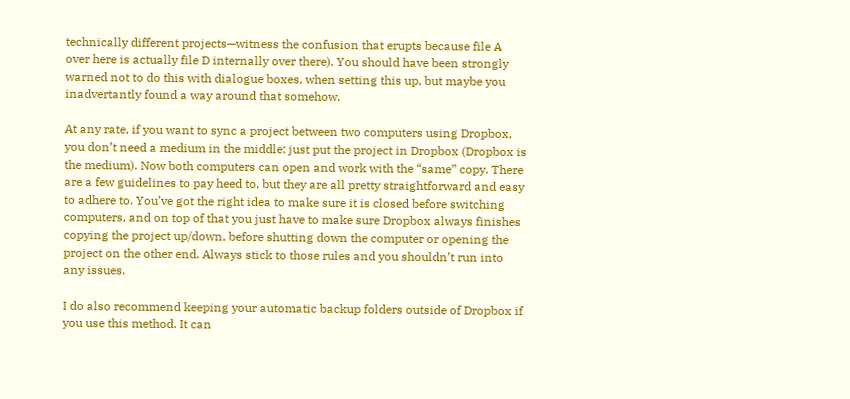technically different projects—witness the confusion that erupts because file A over here is actually file D internally over there). You should have been strongly warned not to do this with dialogue boxes, when setting this up, but maybe you inadvertantly found a way around that somehow.

At any rate, if you want to sync a project between two computers using Dropbox, you don’t need a medium in the middle: just put the project in Dropbox (Dropbox is the medium). Now both computers can open and work with the “same” copy. There are a few guidelines to pay heed to, but they are all pretty straightforward and easy to adhere to. You’ve got the right idea to make sure it is closed before switching computers, and on top of that you just have to make sure Dropbox always finishes copying the project up/down, before shutting down the computer or opening the project on the other end. Always stick to those rules and you shouldn’t run into any issues.

I do also recommend keeping your automatic backup folders outside of Dropbox if you use this method. It can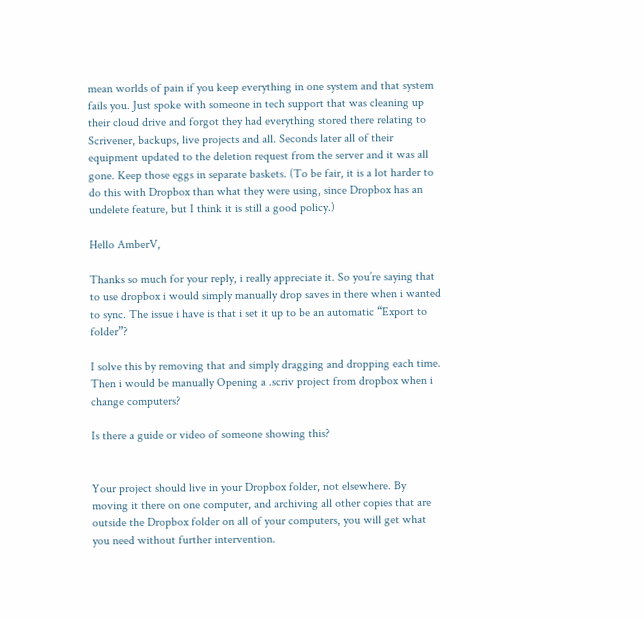mean worlds of pain if you keep everything in one system and that system fails you. Just spoke with someone in tech support that was cleaning up their cloud drive and forgot they had everything stored there relating to Scrivener, backups, live projects and all. Seconds later all of their equipment updated to the deletion request from the server and it was all gone. Keep those eggs in separate baskets. (To be fair, it is a lot harder to do this with Dropbox than what they were using, since Dropbox has an undelete feature, but I think it is still a good policy.)

Hello AmberV,

Thanks so much for your reply, i really appreciate it. So you’re saying that to use dropbox i would simply manually drop saves in there when i wanted to sync. The issue i have is that i set it up to be an automatic “Export to folder”?

I solve this by removing that and simply dragging and dropping each time. Then i would be manually Opening a .scriv project from dropbox when i change computers?

Is there a guide or video of someone showing this?


Your project should live in your Dropbox folder, not elsewhere. By moving it there on one computer, and archiving all other copies that are outside the Dropbox folder on all of your computers, you will get what you need without further intervention.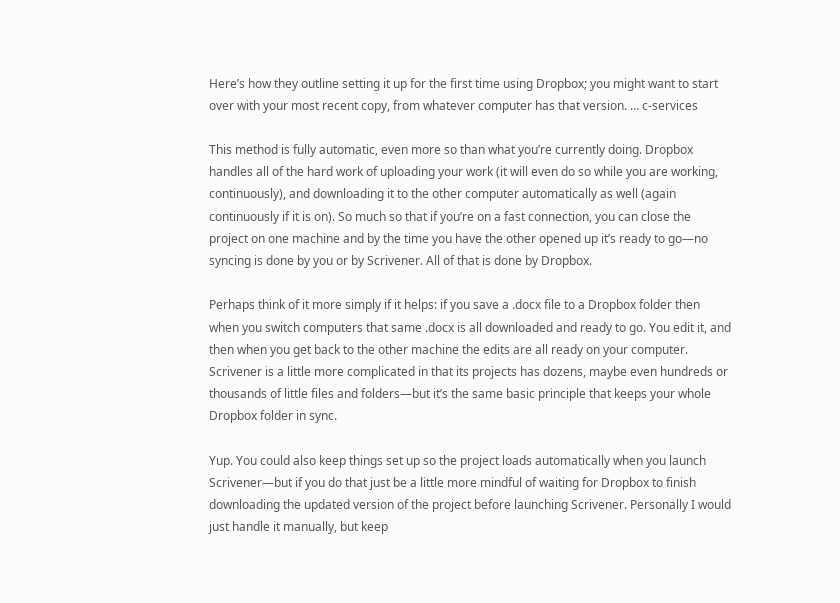Here’s how they outline setting it up for the first time using Dropbox; you might want to start over with your most recent copy, from whatever computer has that version. … c-services

This method is fully automatic, even more so than what you’re currently doing. Dropbox handles all of the hard work of uploading your work (it will even do so while you are working, continuously), and downloading it to the other computer automatically as well (again continuously if it is on). So much so that if you’re on a fast connection, you can close the project on one machine and by the time you have the other opened up it’s ready to go—no syncing is done by you or by Scrivener. All of that is done by Dropbox.

Perhaps think of it more simply if it helps: if you save a .docx file to a Dropbox folder then when you switch computers that same .docx is all downloaded and ready to go. You edit it, and then when you get back to the other machine the edits are all ready on your computer. Scrivener is a little more complicated in that its projects has dozens, maybe even hundreds or thousands of little files and folders—but it’s the same basic principle that keeps your whole Dropbox folder in sync.

Yup. You could also keep things set up so the project loads automatically when you launch Scrivener—but if you do that just be a little more mindful of waiting for Dropbox to finish downloading the updated version of the project before launching Scrivener. Personally I would just handle it manually, but keep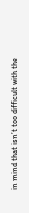in mind that isn’t too difficult with the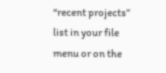“recent projects” list in your file menu or on the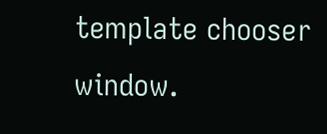template chooser window.